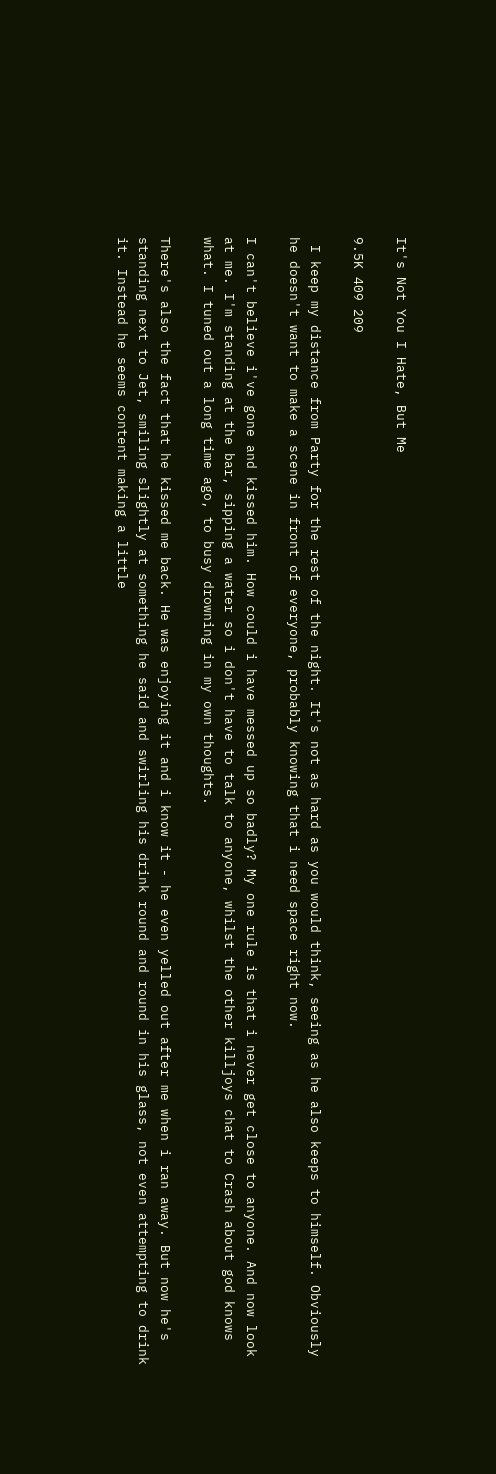It's Not You I Hate, But Me

9.5K 409 209

 I keep my distance from Party for the rest of the night. It's not as hard as you would think, seeing as he also keeps to himself. Obviously he doesn't want to make a scene in front of everyone, probably knowing that i need space right now.

I can't believe i've gone and kissed him. How could i have messed up so badly? My one rule is that i never get close to anyone. And now look at me. I'm standing at the bar, sipping a water so i don't have to talk to anyone, whilst the other killjoys chat to Crash about god knows what. I tuned out a long time ago, to busy drowning in my own thoughts.

There's also the fact that he kissed me back. He was enjoying it and i know it - he even yelled out after me when i ran away. But now he's standing next to Jet, smiling slightly at something he said and swirling his drink round and round in his glass, not even attempting to drink it. Instead he seems content making a little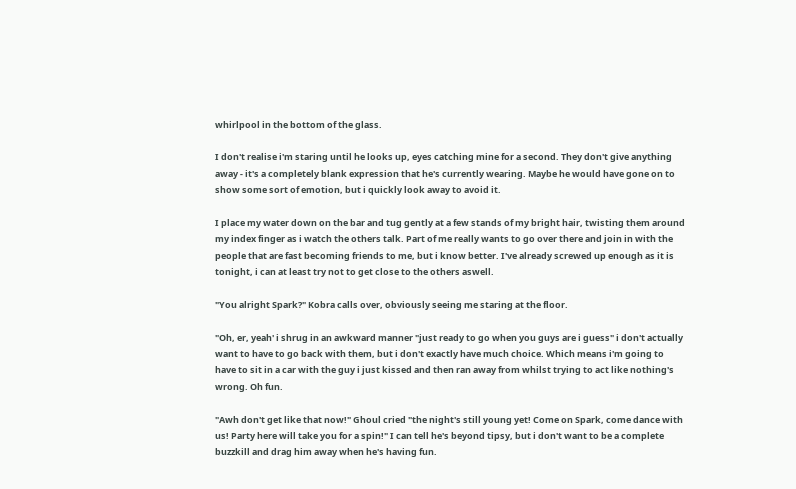whirlpool in the bottom of the glass.

I don't realise i'm staring until he looks up, eyes catching mine for a second. They don't give anything away - it's a completely blank expression that he's currently wearing. Maybe he would have gone on to show some sort of emotion, but i quickly look away to avoid it.

I place my water down on the bar and tug gently at a few stands of my bright hair, twisting them around my index finger as i watch the others talk. Part of me really wants to go over there and join in with the people that are fast becoming friends to me, but i know better. I've already screwed up enough as it is tonight, i can at least try not to get close to the others aswell.

"You alright Spark?" Kobra calls over, obviously seeing me staring at the floor.

"Oh, er, yeah' i shrug in an awkward manner "just ready to go when you guys are i guess" i don't actually want to have to go back with them, but i don't exactly have much choice. Which means i'm going to have to sit in a car with the guy i just kissed and then ran away from whilst trying to act like nothing's wrong. Oh fun.

"Awh don't get like that now!" Ghoul cried "the night's still young yet! Come on Spark, come dance with us! Party here will take you for a spin!" I can tell he's beyond tipsy, but i don't want to be a complete buzzkill and drag him away when he's having fun.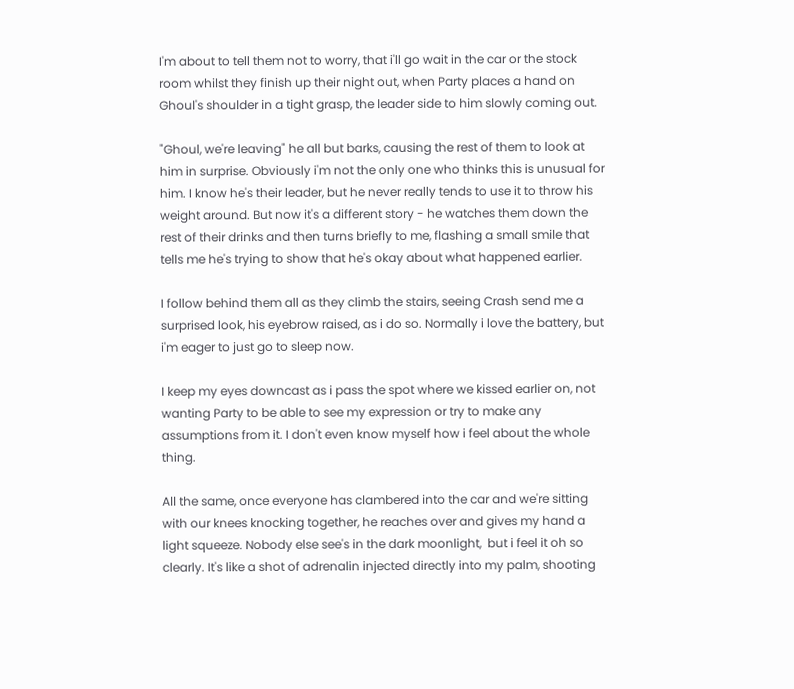I'm about to tell them not to worry, that i'll go wait in the car or the stock room whilst they finish up their night out, when Party places a hand on Ghoul's shoulder in a tight grasp, the leader side to him slowly coming out.

"Ghoul, we're leaving" he all but barks, causing the rest of them to look at him in surprise. Obviously i'm not the only one who thinks this is unusual for him. I know he's their leader, but he never really tends to use it to throw his weight around. But now it's a different story - he watches them down the rest of their drinks and then turns briefly to me, flashing a small smile that tells me he's trying to show that he's okay about what happened earlier.

I follow behind them all as they climb the stairs, seeing Crash send me a surprised look, his eyebrow raised, as i do so. Normally i love the battery, but i'm eager to just go to sleep now.

I keep my eyes downcast as i pass the spot where we kissed earlier on, not wanting Party to be able to see my expression or try to make any assumptions from it. I don't even know myself how i feel about the whole thing.

All the same, once everyone has clambered into the car and we're sitting with our knees knocking together, he reaches over and gives my hand a light squeeze. Nobody else see's in the dark moonlight,  but i feel it oh so clearly. It's like a shot of adrenalin injected directly into my palm, shooting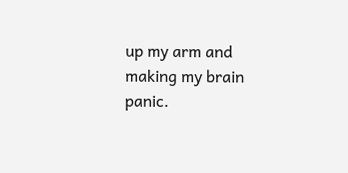up my arm and making my brain panic.